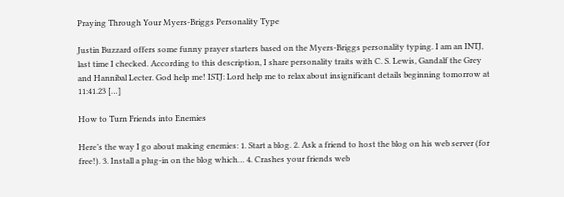Praying Through Your Myers-Briggs Personality Type

Justin Buzzard offers some funny prayer starters based on the Myers-Briggs personality typing. I am an INTJ, last time I checked. According to this description, I share personality traits with C. S. Lewis, Gandalf the Grey and Hannibal Lecter. God help me! ISTJ: Lord help me to relax about insignificant details beginning tomorrow at 11:41.23 […]

How to Turn Friends into Enemies

Here’s the way I go about making enemies: 1. Start a blog. 2. Ask a friend to host the blog on his web server (for free!). 3. Install a plug-in on the blog which… 4. Crashes your friends web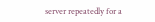server repeatedly for a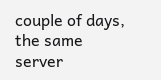couple of days, the same server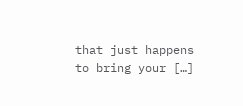that just happens to bring your […]